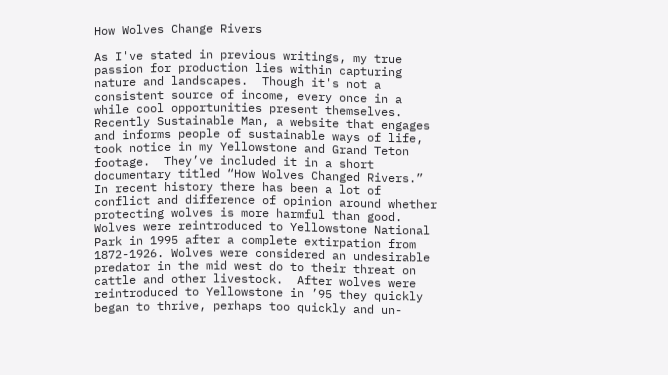How Wolves Change Rivers

As I've stated in previous writings, my true passion for production lies within capturing nature and landscapes.  Though it's not a consistent source of income, every once in a while cool opportunities present themselves. Recently Sustainable Man, a website that engages and informs people of sustainable ways of life, took notice in my Yellowstone and Grand Teton footage.  They’ve included it in a short documentary titled “How Wolves Changed Rivers.”  In recent history there has been a lot of conflict and difference of opinion around whether protecting wolves is more harmful than good. Wolves were reintroduced to Yellowstone National Park in 1995 after a complete extirpation from 1872-1926. Wolves were considered an undesirable predator in the mid west do to their threat on cattle and other livestock.  After wolves were reintroduced to Yellowstone in ’95 they quickly began to thrive, perhaps too quickly and un-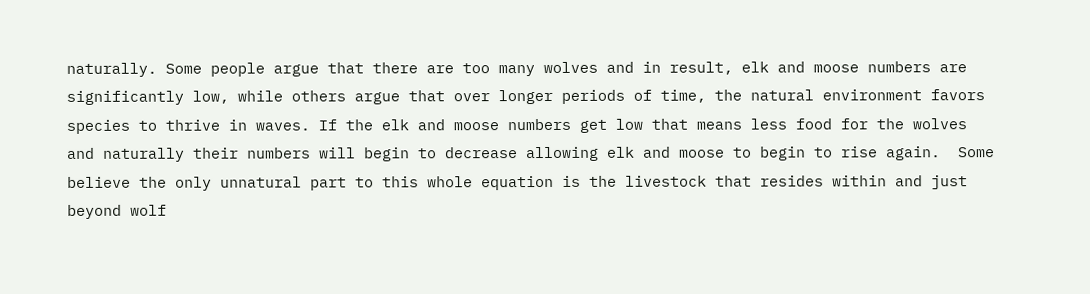naturally. Some people argue that there are too many wolves and in result, elk and moose numbers are significantly low, while others argue that over longer periods of time, the natural environment favors species to thrive in waves. If the elk and moose numbers get low that means less food for the wolves and naturally their numbers will begin to decrease allowing elk and moose to begin to rise again.  Some believe the only unnatural part to this whole equation is the livestock that resides within and just beyond wolf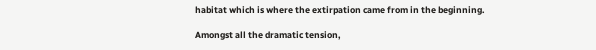habitat which is where the extirpation came from in the beginning.

Amongst all the dramatic tension,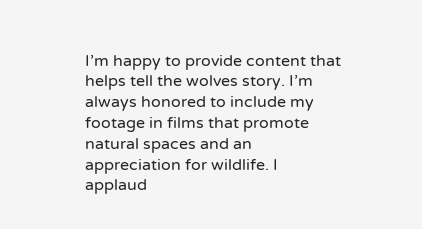I’m happy to provide content that helps tell the wolves story. I’m always honored to include my footage in films that promote natural spaces and an appreciation for wildlife. I applaud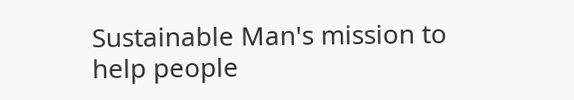Sustainable Man's mission to help people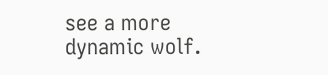see a more dynamic wolf.